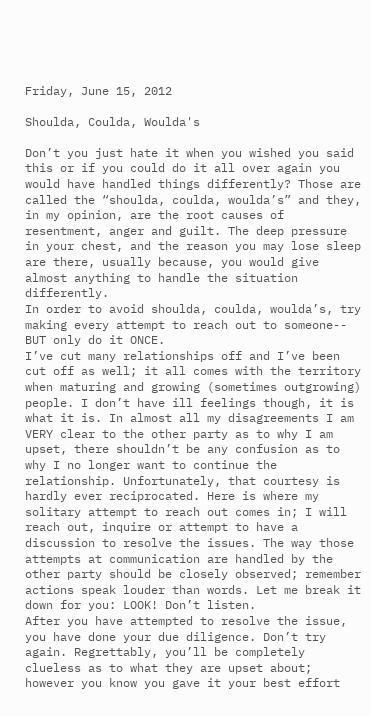Friday, June 15, 2012

Shoulda, Coulda, Woulda's

Don’t you just hate it when you wished you said this or if you could do it all over again you would have handled things differently? Those are called the “shoulda, coulda, woulda’s” and they, in my opinion, are the root causes of resentment, anger and guilt. The deep pressure in your chest, and the reason you may lose sleep are there, usually because, you would give almost anything to handle the situation differently.
In order to avoid shoulda, coulda, woulda’s, try making every attempt to reach out to someone-- BUT only do it ONCE.
I’ve cut many relationships off and I’ve been cut off as well; it all comes with the territory when maturing and growing (sometimes outgrowing) people. I don’t have ill feelings though, it is what it is. In almost all my disagreements I am VERY clear to the other party as to why I am upset, there shouldn’t be any confusion as to why I no longer want to continue the relationship. Unfortunately, that courtesy is hardly ever reciprocated. Here is where my solitary attempt to reach out comes in; I will reach out, inquire or attempt to have a discussion to resolve the issues. The way those attempts at communication are handled by the other party should be closely observed; remember actions speak louder than words. Let me break it down for you: LOOK! Don’t listen.
After you have attempted to resolve the issue, you have done your due diligence. Don’t try again. Regrettably, you’ll be completely clueless as to what they are upset about; however you know you gave it your best effort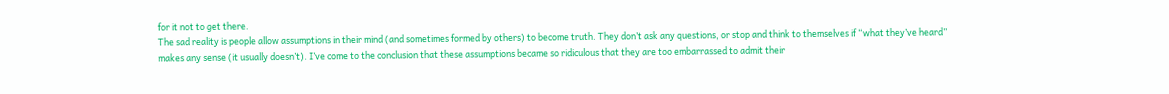for it not to get there.
The sad reality is people allow assumptions in their mind (and sometimes formed by others) to become truth. They don’t ask any questions, or stop and think to themselves if “what they’ve heard” makes any sense (it usually doesn’t). I’ve come to the conclusion that these assumptions became so ridiculous that they are too embarrassed to admit their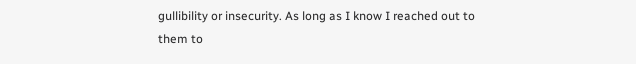gullibility or insecurity. As long as I know I reached out to them to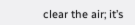clear the air; it’s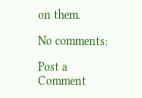on them.

No comments:

Post a Comment